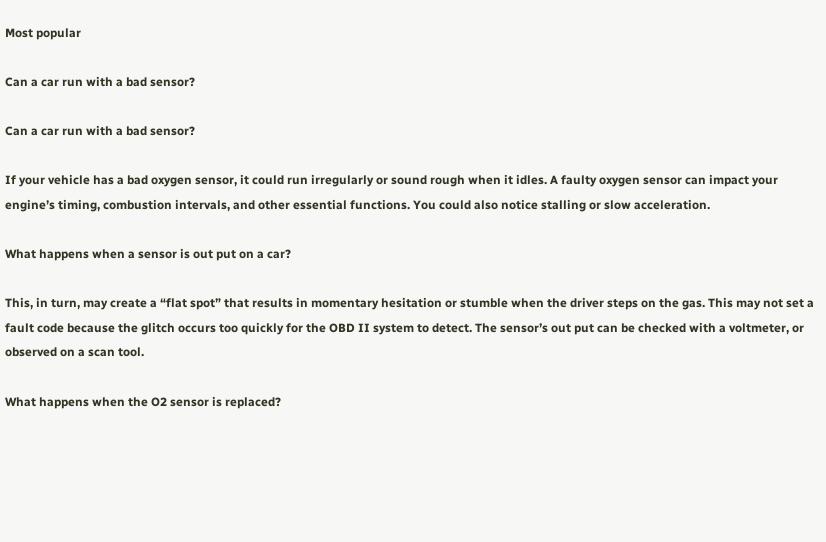Most popular

Can a car run with a bad sensor?

Can a car run with a bad sensor?

If your vehicle has a bad oxygen sensor, it could run irregularly or sound rough when it idles. A faulty oxygen sensor can impact your engine’s timing, combustion intervals, and other essential functions. You could also notice stalling or slow acceleration.

What happens when a sensor is out put on a car?

This, in turn, may create a “flat spot” that results in momentary hesitation or stumble when the driver steps on the gas. This may not set a fault code because the glitch occurs too quickly for the OBD II system to detect. The sensor’s out put can be checked with a voltmeter, or observed on a scan tool.

What happens when the O2 sensor is replaced?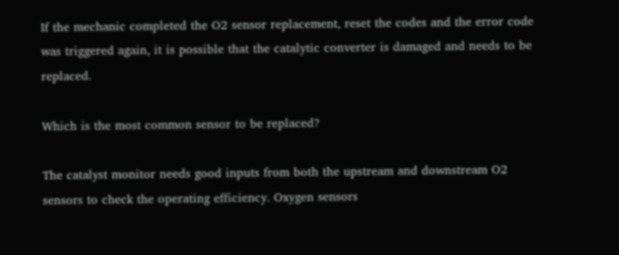If the mechanic completed the O2 sensor replacement, reset the codes and the error code was triggered again, it is possible that the catalytic converter is damaged and needs to be replaced.

Which is the most common sensor to be replaced?

The catalyst monitor needs good inputs from both the upstream and downstream O2 sensors to check the operating efficiency. Oxygen sensors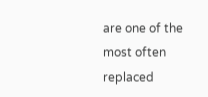are one of the most often replaced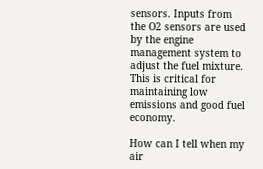sensors. Inputs from the O2 sensors are used by the engine management system to adjust the fuel mixture. This is critical for maintaining low emissions and good fuel economy.

How can I tell when my air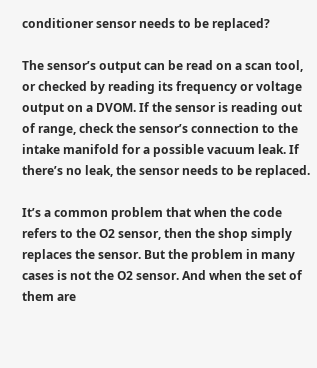conditioner sensor needs to be replaced?

The sensor’s output can be read on a scan tool, or checked by reading its frequency or voltage output on a DVOM. If the sensor is reading out of range, check the sensor’s connection to the intake manifold for a possible vacuum leak. If there’s no leak, the sensor needs to be replaced.

It’s a common problem that when the code refers to the O2 sensor, then the shop simply replaces the sensor. But the problem in many cases is not the O2 sensor. And when the set of them are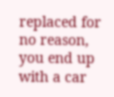replaced for no reason, you end up with a car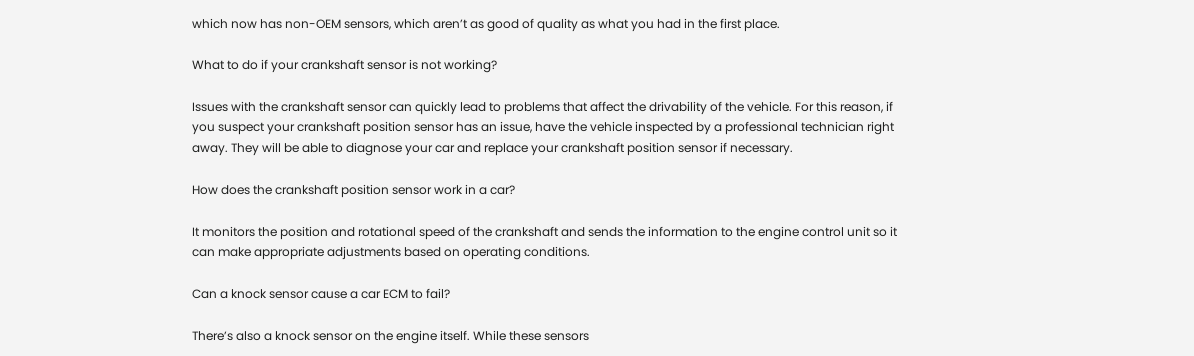which now has non-OEM sensors, which aren’t as good of quality as what you had in the first place.

What to do if your crankshaft sensor is not working?

Issues with the crankshaft sensor can quickly lead to problems that affect the drivability of the vehicle. For this reason, if you suspect your crankshaft position sensor has an issue, have the vehicle inspected by a professional technician right away. They will be able to diagnose your car and replace your crankshaft position sensor if necessary.

How does the crankshaft position sensor work in a car?

It monitors the position and rotational speed of the crankshaft and sends the information to the engine control unit so it can make appropriate adjustments based on operating conditions.

Can a knock sensor cause a car ECM to fail?

There’s also a knock sensor on the engine itself. While these sensors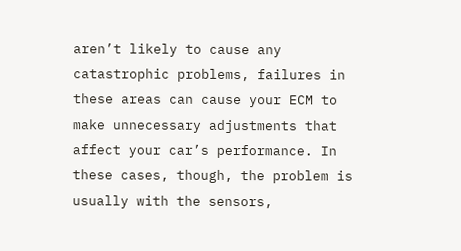aren’t likely to cause any catastrophic problems, failures in these areas can cause your ECM to make unnecessary adjustments that affect your car’s performance. In these cases, though, the problem is usually with the sensors,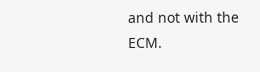and not with the ECM.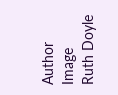Author Image
Ruth Doyle